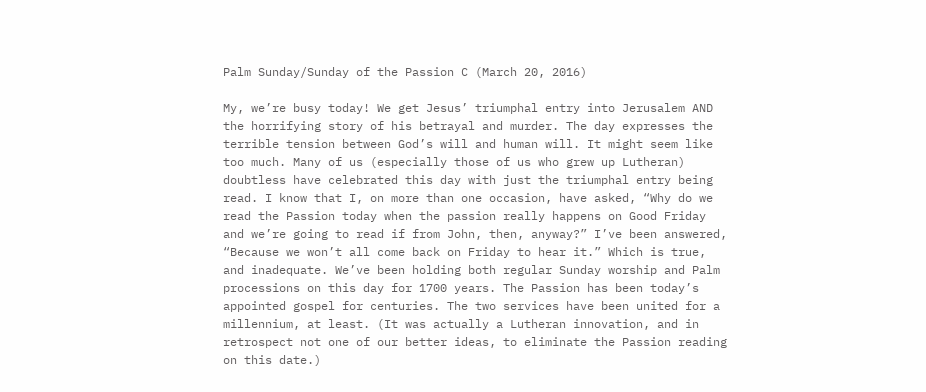Palm Sunday/Sunday of the Passion C (March 20, 2016)

My, we’re busy today! We get Jesus’ triumphal entry into Jerusalem AND the horrifying story of his betrayal and murder. The day expresses the terrible tension between God’s will and human will. It might seem like too much. Many of us (especially those of us who grew up Lutheran) doubtless have celebrated this day with just the triumphal entry being read. I know that I, on more than one occasion, have asked, “Why do we read the Passion today when the passion really happens on Good Friday and we’re going to read if from John, then, anyway?” I’ve been answered, “Because we won’t all come back on Friday to hear it.” Which is true, and inadequate. We’ve been holding both regular Sunday worship and Palm processions on this day for 1700 years. The Passion has been today’s appointed gospel for centuries. The two services have been united for a millennium, at least. (It was actually a Lutheran innovation, and in retrospect not one of our better ideas, to eliminate the Passion reading on this date.)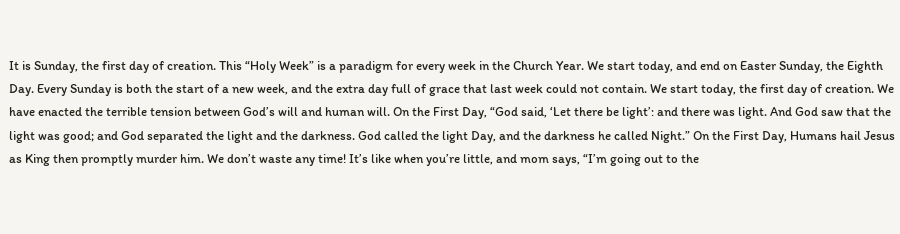It is Sunday, the first day of creation. This “Holy Week” is a paradigm for every week in the Church Year. We start today, and end on Easter Sunday, the Eighth Day. Every Sunday is both the start of a new week, and the extra day full of grace that last week could not contain. We start today, the first day of creation. We have enacted the terrible tension between God’s will and human will. On the First Day, “God said, ‘Let there be light’: and there was light. And God saw that the light was good; and God separated the light and the darkness. God called the light Day, and the darkness he called Night.” On the First Day, Humans hail Jesus as King then promptly murder him. We don’t waste any time! It’s like when you’re little, and mom says, “I’m going out to the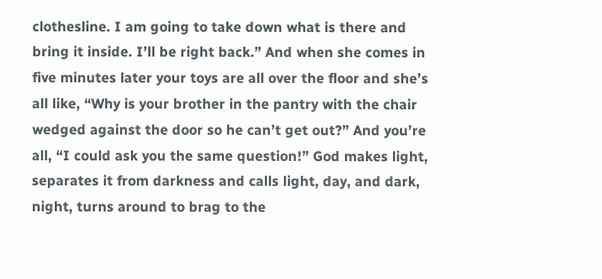clothesline. I am going to take down what is there and bring it inside. I’ll be right back.” And when she comes in five minutes later your toys are all over the floor and she’s all like, “Why is your brother in the pantry with the chair wedged against the door so he can’t get out?” And you’re all, “I could ask you the same question!” God makes light, separates it from darkness and calls light, day, and dark, night, turns around to brag to the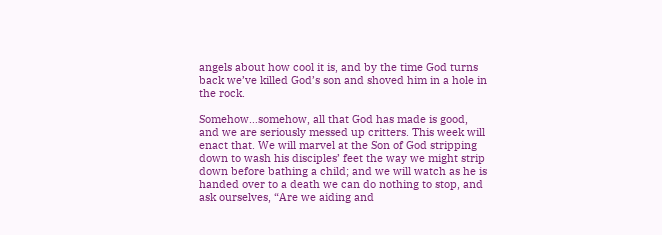angels about how cool it is, and by the time God turns back we’ve killed God’s son and shoved him in a hole in the rock.

Somehow…somehow, all that God has made is good, and we are seriously messed up critters. This week will enact that. We will marvel at the Son of God stripping down to wash his disciples’ feet the way we might strip down before bathing a child; and we will watch as he is handed over to a death we can do nothing to stop, and ask ourselves, “Are we aiding and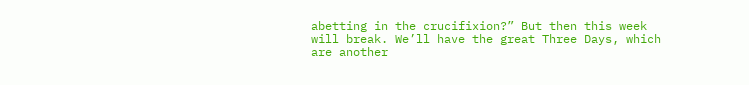abetting in the crucifixion?” But then this week will break. We’ll have the great Three Days, which are another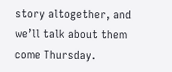story altogether, and we’ll talk about them come Thursday.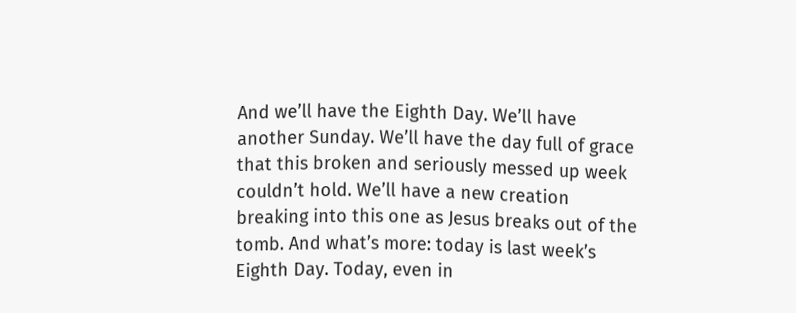And we’ll have the Eighth Day. We’ll have another Sunday. We’ll have the day full of grace that this broken and seriously messed up week couldn’t hold. We’ll have a new creation breaking into this one as Jesus breaks out of the tomb. And what’s more: today is last week’s Eighth Day. Today, even in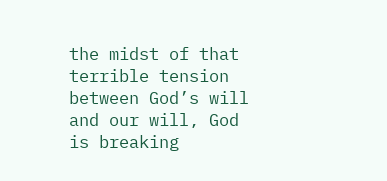the midst of that terrible tension between God’s will and our will, God is breaking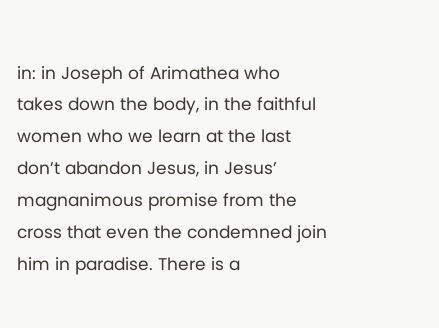in: in Joseph of Arimathea who takes down the body, in the faithful women who we learn at the last don’t abandon Jesus, in Jesus’ magnanimous promise from the cross that even the condemned join him in paradise. There is a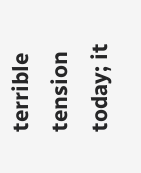terrible tension today; it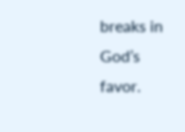breaks in God’s favor.